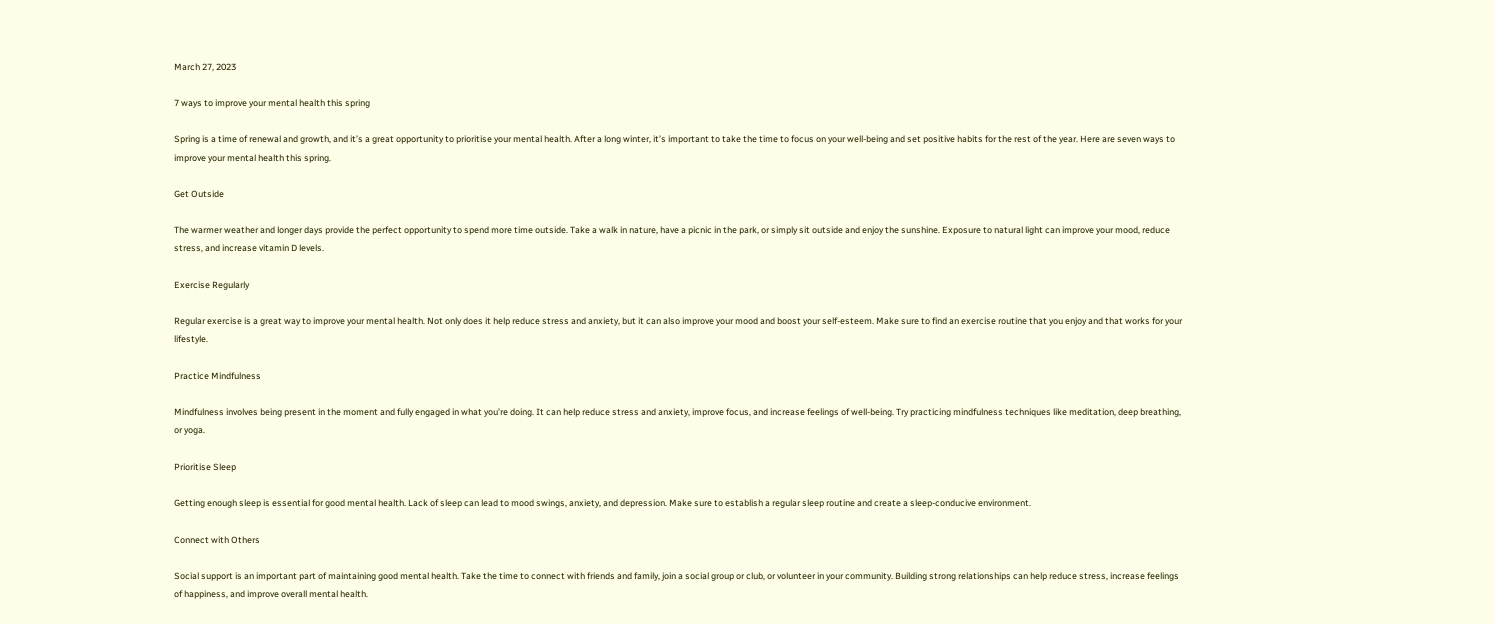March 27, 2023

7 ways to improve your mental health this spring

Spring is a time of renewal and growth, and it’s a great opportunity to prioritise your mental health. After a long winter, it’s important to take the time to focus on your well-being and set positive habits for the rest of the year. Here are seven ways to improve your mental health this spring.

Get Outside

The warmer weather and longer days provide the perfect opportunity to spend more time outside. Take a walk in nature, have a picnic in the park, or simply sit outside and enjoy the sunshine. Exposure to natural light can improve your mood, reduce stress, and increase vitamin D levels.

Exercise Regularly

Regular exercise is a great way to improve your mental health. Not only does it help reduce stress and anxiety, but it can also improve your mood and boost your self-esteem. Make sure to find an exercise routine that you enjoy and that works for your lifestyle.

Practice Mindfulness

Mindfulness involves being present in the moment and fully engaged in what you’re doing. It can help reduce stress and anxiety, improve focus, and increase feelings of well-being. Try practicing mindfulness techniques like meditation, deep breathing, or yoga.

Prioritise Sleep

Getting enough sleep is essential for good mental health. Lack of sleep can lead to mood swings, anxiety, and depression. Make sure to establish a regular sleep routine and create a sleep-conducive environment.

Connect with Others

Social support is an important part of maintaining good mental health. Take the time to connect with friends and family, join a social group or club, or volunteer in your community. Building strong relationships can help reduce stress, increase feelings of happiness, and improve overall mental health.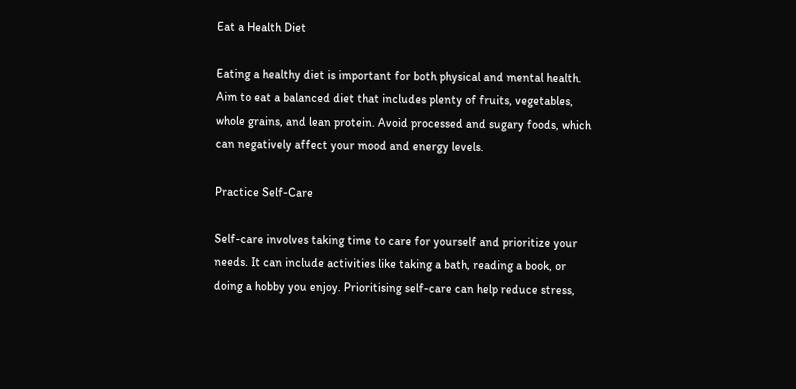Eat a Health Diet

Eating a healthy diet is important for both physical and mental health. Aim to eat a balanced diet that includes plenty of fruits, vegetables, whole grains, and lean protein. Avoid processed and sugary foods, which can negatively affect your mood and energy levels.

Practice Self-Care

Self-care involves taking time to care for yourself and prioritize your needs. It can include activities like taking a bath, reading a book, or doing a hobby you enjoy. Prioritising self-care can help reduce stress,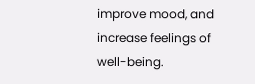improve mood, and increase feelings of well-being.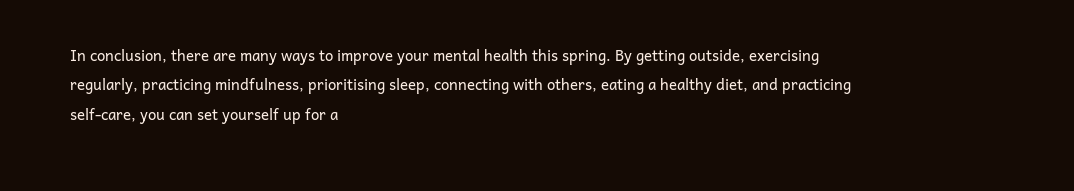In conclusion, there are many ways to improve your mental health this spring. By getting outside, exercising regularly, practicing mindfulness, prioritising sleep, connecting with others, eating a healthy diet, and practicing self-care, you can set yourself up for a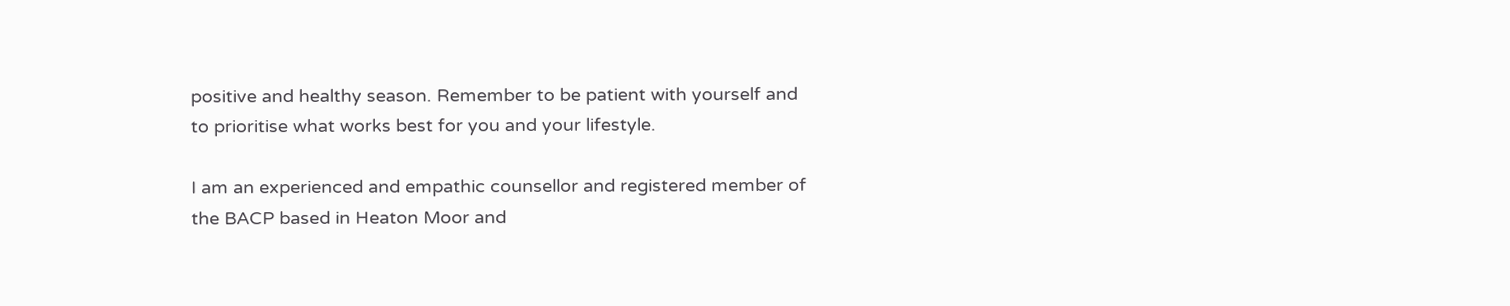positive and healthy season. Remember to be patient with yourself and to prioritise what works best for you and your lifestyle.

I am an experienced and empathic counsellor and registered member of the BACP based in Heaton Moor and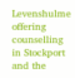Levenshulme offering counselling in Stockport and the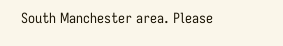South Manchester area. Please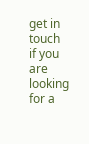get in touch if you are looking for a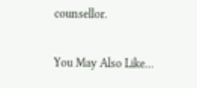counsellor.

You May Also Like…